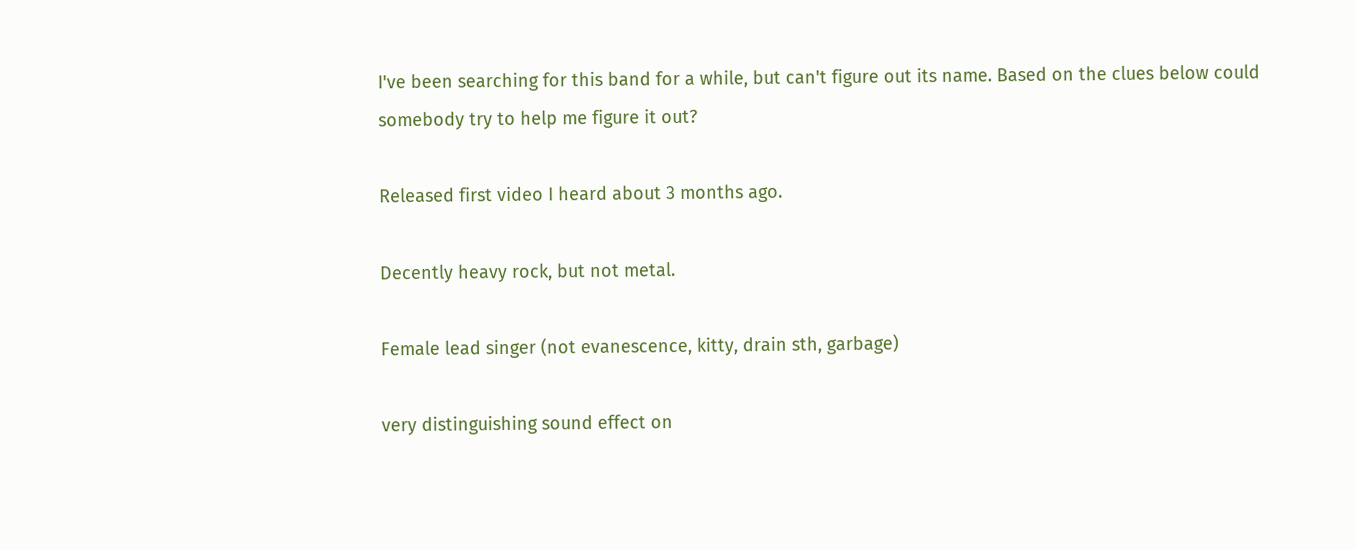I've been searching for this band for a while, but can't figure out its name. Based on the clues below could somebody try to help me figure it out?

Released first video I heard about 3 months ago.

Decently heavy rock, but not metal.

Female lead singer (not evanescence, kitty, drain sth, garbage)

very distinguishing sound effect on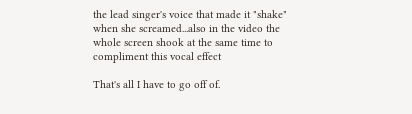the lead singer's voice that made it "shake" when she screamed...also in the video the whole screen shook at the same time to compliment this vocal effect

That's all I have to go off of.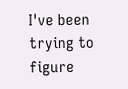I've been trying to figure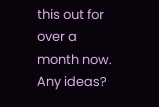this out for over a month now. Any ideas?